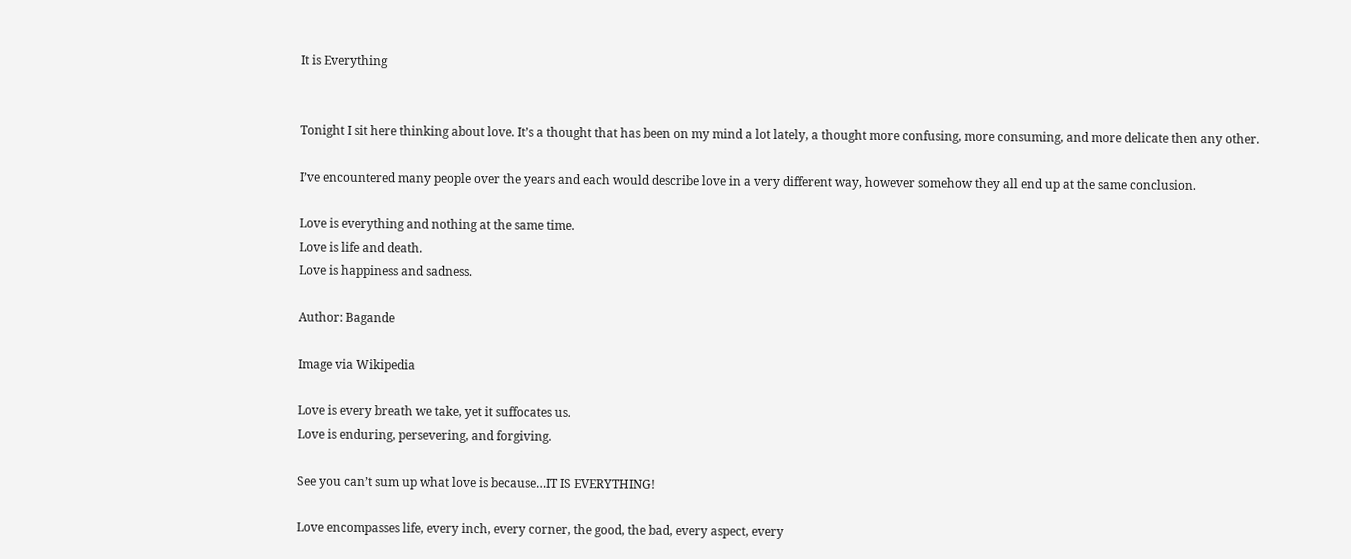It is Everything


Tonight I sit here thinking about love. It’s a thought that has been on my mind a lot lately, a thought more confusing, more consuming, and more delicate then any other.

I’ve encountered many people over the years and each would describe love in a very different way, however somehow they all end up at the same conclusion.

Love is everything and nothing at the same time.
Love is life and death.
Love is happiness and sadness.

Author: Bagande

Image via Wikipedia

Love is every breath we take, yet it suffocates us.
Love is enduring, persevering, and forgiving.

See you can’t sum up what love is because…IT IS EVERYTHING!

Love encompasses life, every inch, every corner, the good, the bad, every aspect, every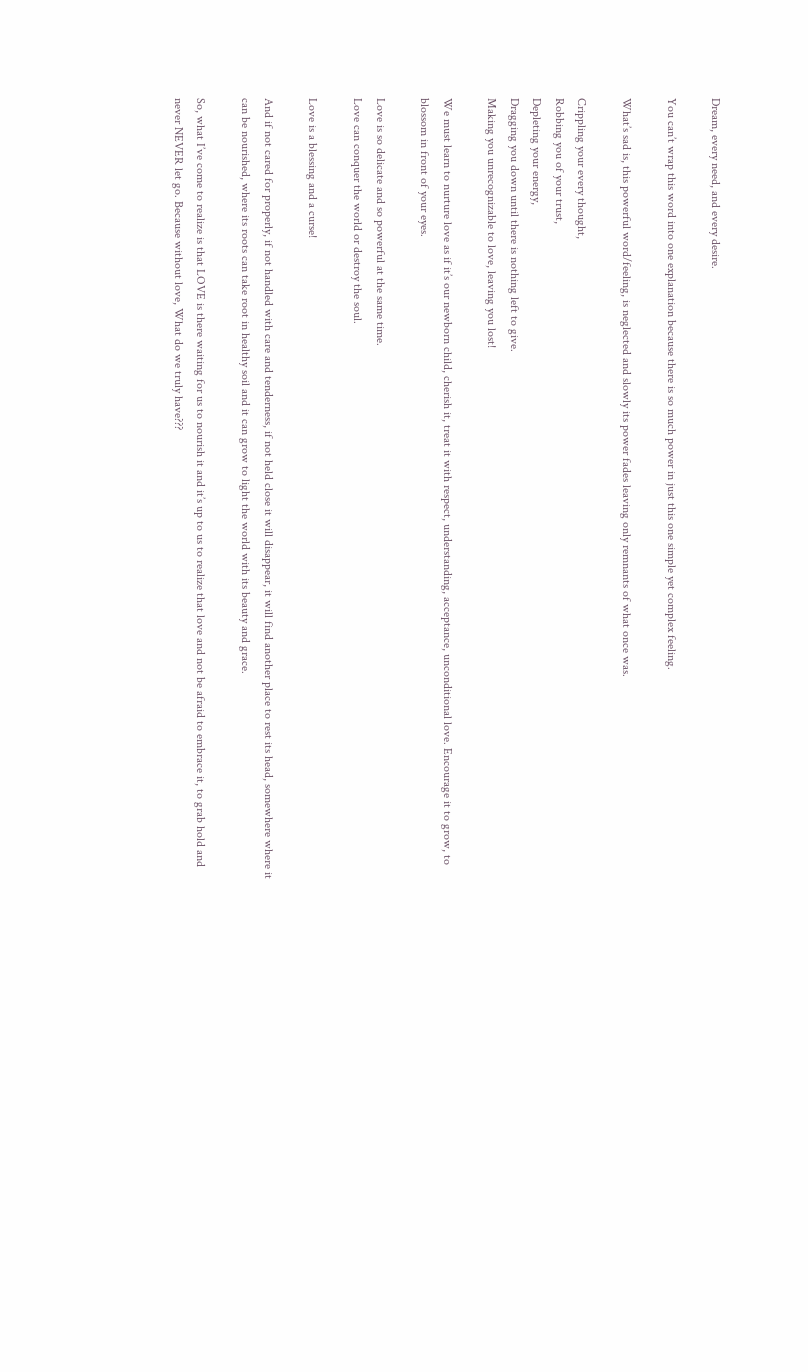Dream, every need, and every desire.

You can’t wrap this word into one explanation because there is so much power in just this one simple yet complex feeling.

What’s sad is, this powerful word/feeling, is neglected and slowly its power fades leaving only remnants of what once was.

Crippling your every thought,
Robbing you of your trust,
Depleting your energy,
Dragging you down until there is nothing left to give.
Making you unrecognizable to love, leaving you lost!

We must learn to nurture love as if it’s our newborn child, cherish it, treat it with respect, understanding, acceptance, unconditional love. Encourage it to grow, to blossom in front of your eyes.

Love is so delicate and so powerful at the same time.
Love can conquer the world or destroy the soul.

Love is a blessing and a curse!

And if not cared for properly, if not handled with care and tenderness, if not held close it will disappear, it will find another place to rest its head, somewhere where it can be nourished, where its roots can take root in healthy soil and it can grow to light the world with its beauty and grace.

So, what I’ve come to realize is that LOVE is there waiting for us to nourish it and it’s up to us to realize that love and not be afraid to embrace it, to grab hold and never NEVER let go. Because without love, What do we truly have???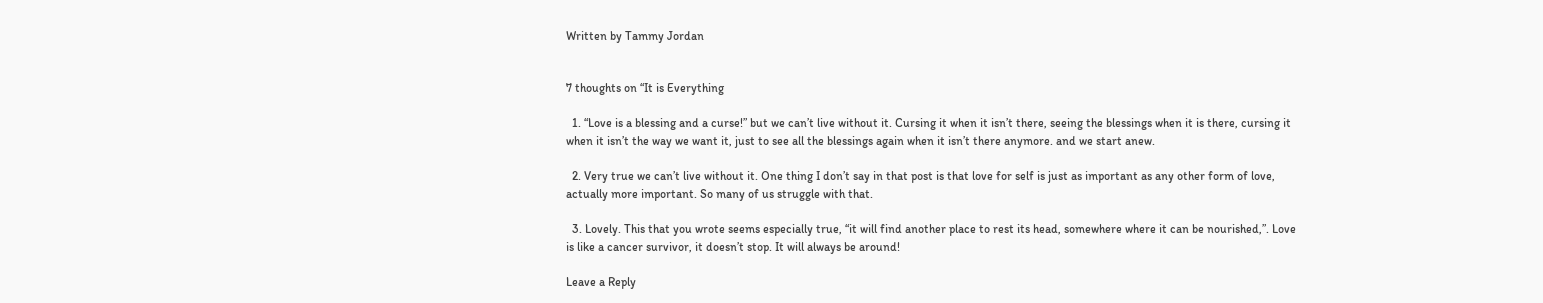Written by Tammy Jordan


7 thoughts on “It is Everything

  1. “Love is a blessing and a curse!” but we can’t live without it. Cursing it when it isn’t there, seeing the blessings when it is there, cursing it when it isn’t the way we want it, just to see all the blessings again when it isn’t there anymore. and we start anew.

  2. Very true we can’t live without it. One thing I don’t say in that post is that love for self is just as important as any other form of love, actually more important. So many of us struggle with that.

  3. Lovely. This that you wrote seems especially true, “it will find another place to rest its head, somewhere where it can be nourished,”. Love is like a cancer survivor, it doesn’t stop. It will always be around!

Leave a Reply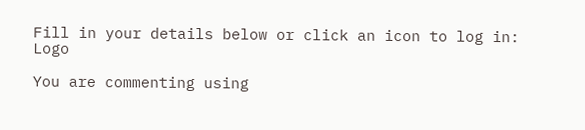Fill in your details below or click an icon to log in: Logo

You are commenting using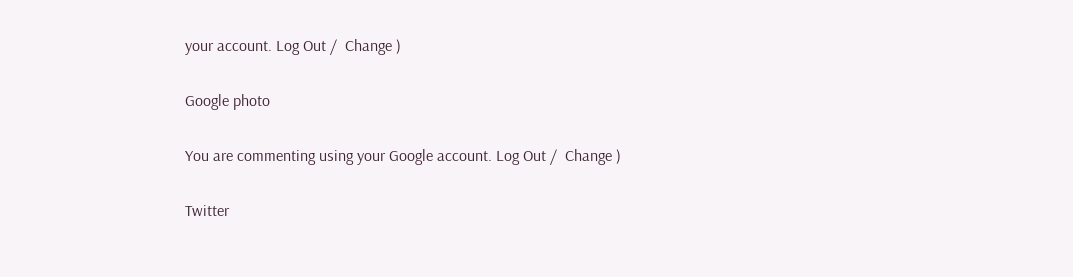your account. Log Out /  Change )

Google photo

You are commenting using your Google account. Log Out /  Change )

Twitter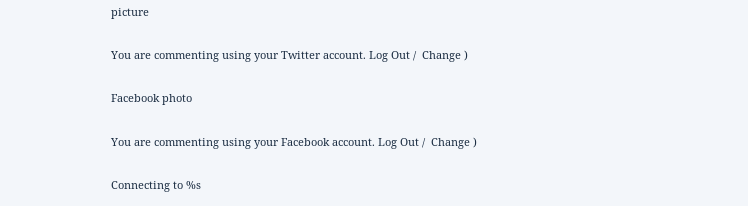picture

You are commenting using your Twitter account. Log Out /  Change )

Facebook photo

You are commenting using your Facebook account. Log Out /  Change )

Connecting to %s